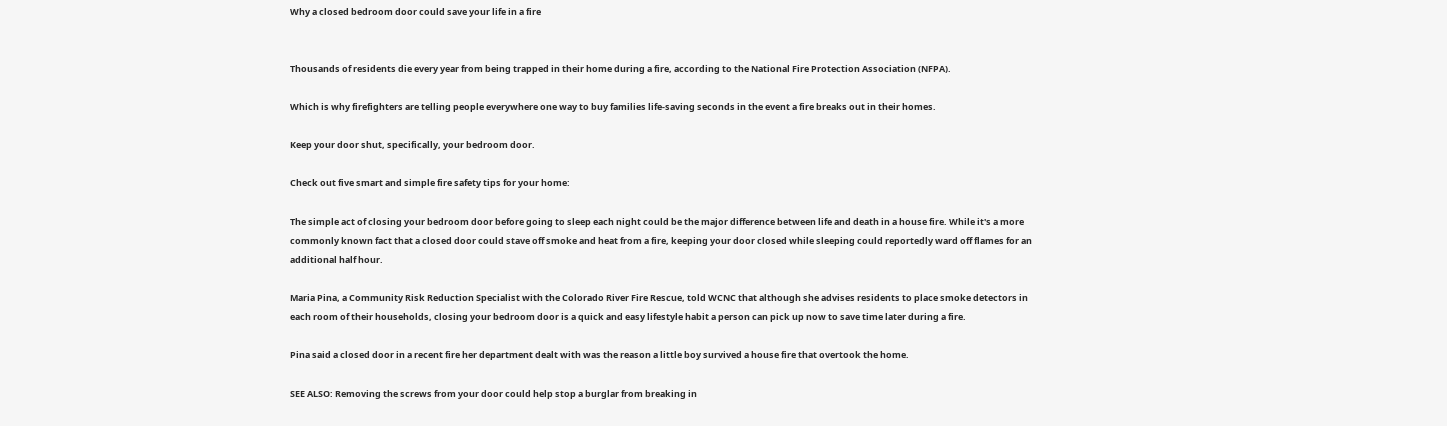Why a closed bedroom door could save your life in a fire


Thousands of residents die every year from being trapped in their home during a fire, according to the National Fire Protection Association (NFPA).

Which is why firefighters are telling people everywhere one way to buy families life-saving seconds in the event a fire breaks out in their homes.

Keep your door shut, specifically, your bedroom door.

Check out five smart and simple fire safety tips for your home:

The simple act of closing your bedroom door before going to sleep each night could be the major difference between life and death in a house fire. While it's a more commonly known fact that a closed door could stave off smoke and heat from a fire, keeping your door closed while sleeping could reportedly ward off flames for an additional half hour.

Maria Pina, a Community Risk Reduction Specialist with the Colorado River Fire Rescue, told WCNC that although she advises residents to place smoke detectors in each room of their households, closing your bedroom door is a quick and easy lifestyle habit a person can pick up now to save time later during a fire.

Pina said a closed door in a recent fire her department dealt with was the reason a little boy survived a house fire that overtook the home.

SEE ALSO: Removing the screws from your door could help stop a burglar from breaking in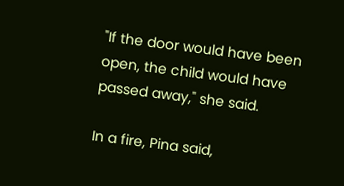"If the door would have been open, the child would have passed away," she said.

In a fire, Pina said,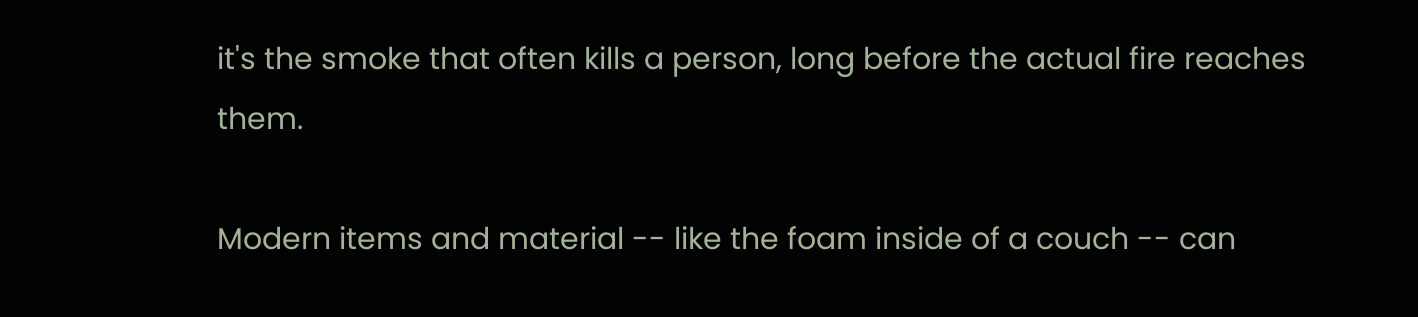it's the smoke that often kills a person, long before the actual fire reaches them.

Modern items and material -- like the foam inside of a couch -- can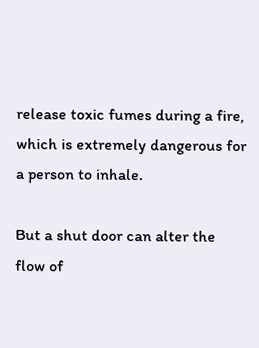release toxic fumes during a fire, which is extremely dangerous for a person to inhale.

But a shut door can alter the flow of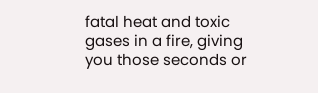fatal heat and toxic gases in a fire, giving you those seconds or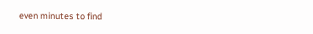even minutes to find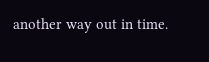another way out in time.